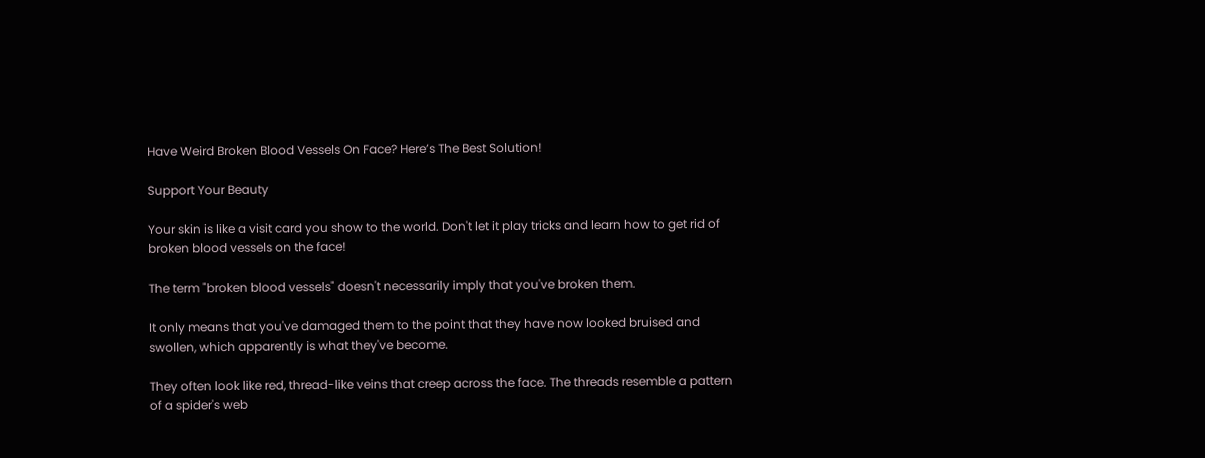Have Weird Broken Blood Vessels On Face? Here’s The Best Solution!

Support Your Beauty

Your skin is like a visit card you show to the world. Don't let it play tricks and learn how to get rid of broken blood vessels on the face!

The term "broken blood vessels" doesn't necessarily imply that you've broken them.

It only means that you've damaged them to the point that they have now looked bruised and swollen, which apparently is what they've become.

They often look like red, thread-like veins that creep across the face. The threads resemble a pattern of a spider's web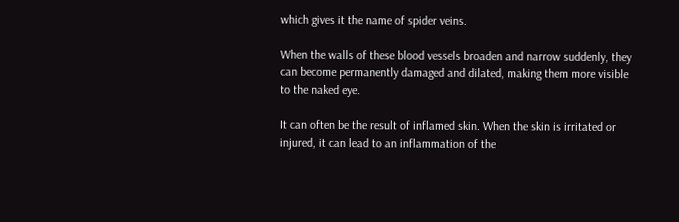which gives it the name of spider veins.

When the walls of these blood vessels broaden and narrow suddenly, they can become permanently damaged and dilated, making them more visible to the naked eye.

It can often be the result of inflamed skin. When the skin is irritated or injured, it can lead to an inflammation of the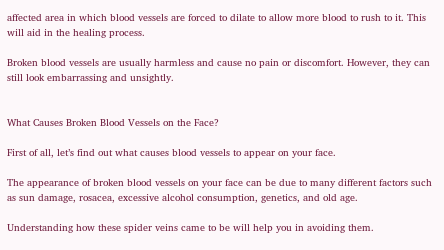affected area in which blood vessels are forced to dilate to allow more blood to rush to it. This will aid in the healing process.

Broken blood vessels are usually harmless and cause no pain or discomfort. However, they can still look embarrassing and unsightly.


What Causes Broken Blood Vessels on the Face?

First of all, let’s find out what causes blood vessels to appear on your face.

The appearance of broken blood vessels on your face can be due to many different factors such as sun damage, rosacea, excessive alcohol consumption, genetics, and old age.

Understanding how these spider veins came to be will help you in avoiding them.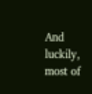And luckily, most of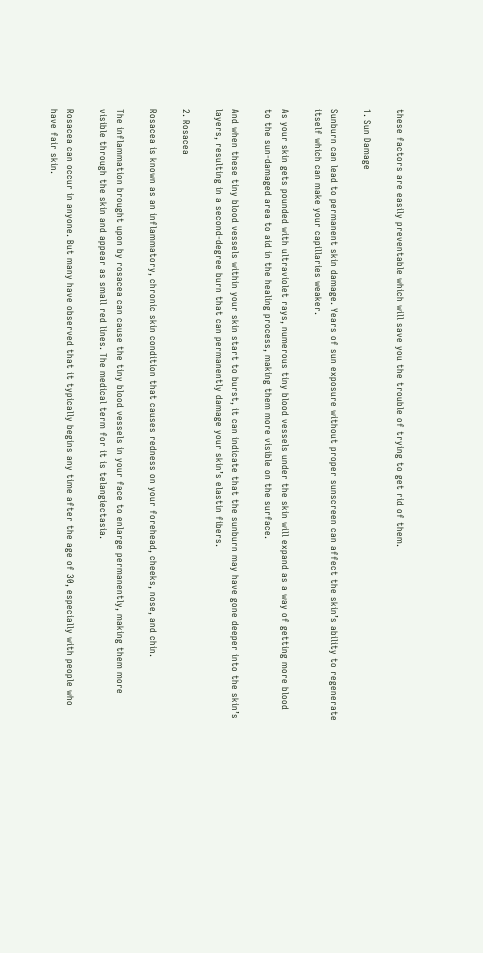these factors are easily preventable which will save you the trouble of trying to get rid of them.

1. Sun Damage

Sunburn can lead to permanent skin damage. Years of sun exposure without proper sunscreen can affect the skin’s ability to regenerate itself which can make your capillaries weaker.

As your skin gets pounded with ultraviolet rays, numerous tiny blood vessels under the skin will expand as a way of getting more blood to the sun-damaged area to aid in the healing process, making them more visible on the surface.

And when these tiny blood vessels within your skin start to burst, it can indicate that the sunburn may have gone deeper into the skin’s layers, resulting in a second-degree burn that can permanently damage your skin’s elastin fibers.

2. Rosacea

Rosacea is known as an inflammatory, chronic skin condition that causes redness on your forehead, cheeks, nose, and chin.

The inflammation brought upon by rosacea can cause the tiny blood vessels in your face to enlarge permanently, making them more visible through the skin and appear as small red lines. The medical term for it is telangiectasia.

Rosacea can occur in anyone. But many have observed that it typically begins any time after the age of 30, especially with people who have fair skin.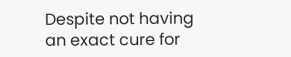Despite not having an exact cure for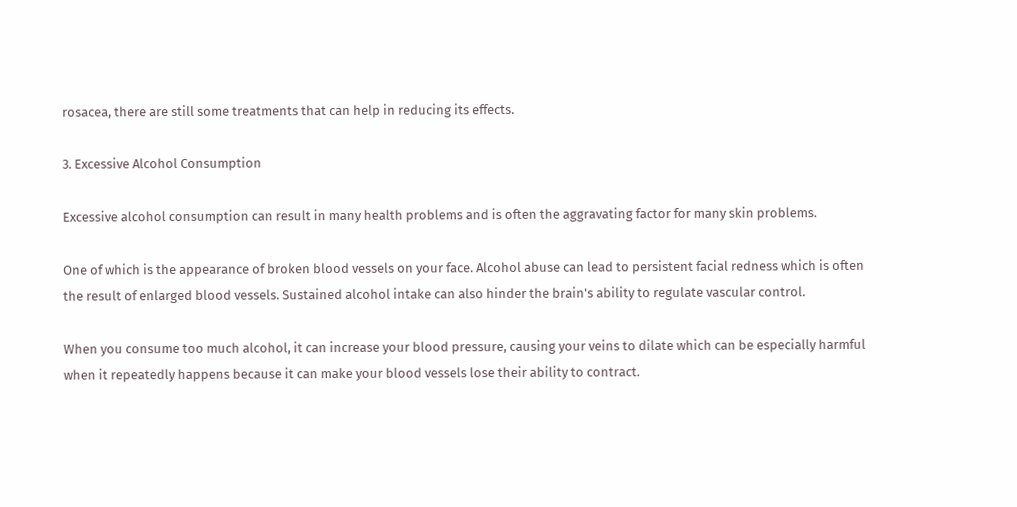rosacea, there are still some treatments that can help in reducing its effects.

3. Excessive Alcohol Consumption

Excessive alcohol consumption can result in many health problems and is often the aggravating factor for many skin problems.

One of which is the appearance of broken blood vessels on your face. Alcohol abuse can lead to persistent facial redness which is often the result of enlarged blood vessels. Sustained alcohol intake can also hinder the brain's ability to regulate vascular control.

When you consume too much alcohol, it can increase your blood pressure, causing your veins to dilate which can be especially harmful when it repeatedly happens because it can make your blood vessels lose their ability to contract.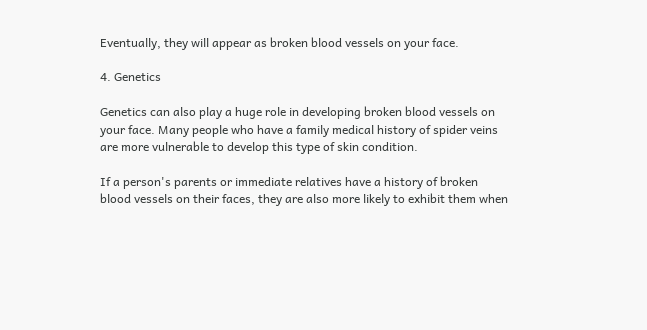Eventually, they will appear as broken blood vessels on your face.

4. Genetics

Genetics can also play a huge role in developing broken blood vessels on your face. Many people who have a family medical history of spider veins are more vulnerable to develop this type of skin condition.

If a person's parents or immediate relatives have a history of broken blood vessels on their faces, they are also more likely to exhibit them when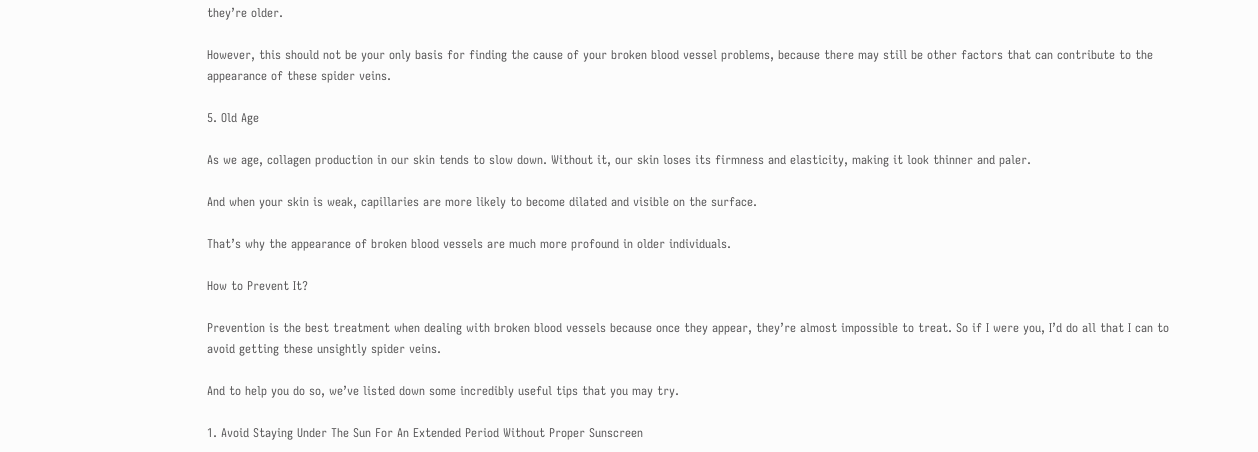they’re older.

However, this should not be your only basis for finding the cause of your broken blood vessel problems, because there may still be other factors that can contribute to the appearance of these spider veins.

5. Old Age

As we age, collagen production in our skin tends to slow down. Without it, our skin loses its firmness and elasticity, making it look thinner and paler.

And when your skin is weak, capillaries are more likely to become dilated and visible on the surface.

That’s why the appearance of broken blood vessels are much more profound in older individuals.

How to Prevent It?

Prevention is the best treatment when dealing with broken blood vessels because once they appear, they’re almost impossible to treat. So if I were you, I’d do all that I can to avoid getting these unsightly spider veins.

And to help you do so, we’ve listed down some incredibly useful tips that you may try.

1. Avoid Staying Under The Sun For An Extended Period Without Proper Sunscreen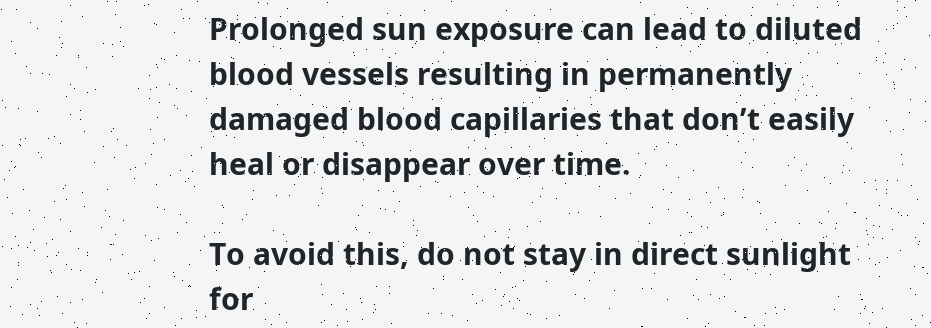Prolonged sun exposure can lead to diluted blood vessels resulting in permanently damaged blood capillaries that don’t easily heal or disappear over time.

To avoid this, do not stay in direct sunlight for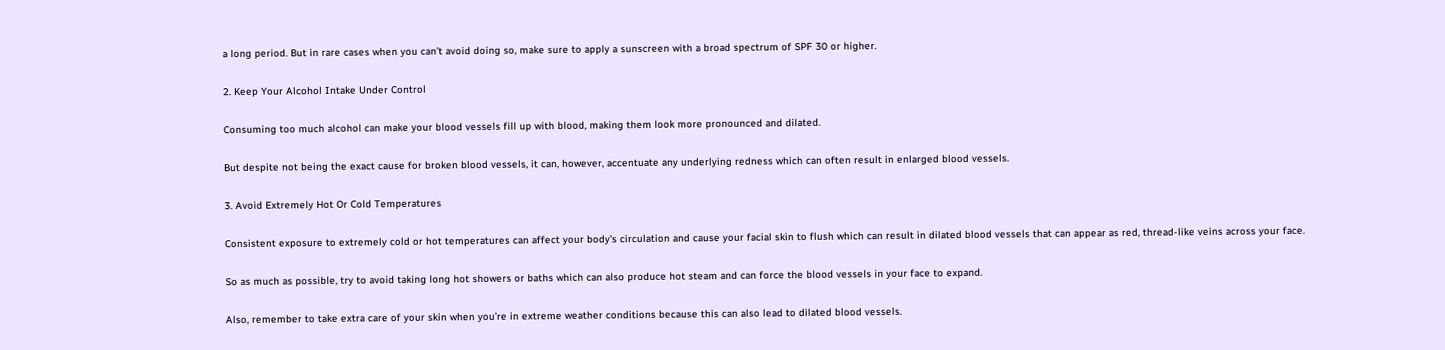a long period. But in rare cases when you can’t avoid doing so, make sure to apply a sunscreen with a broad spectrum of SPF 30 or higher.

2. Keep Your Alcohol Intake Under Control

Consuming too much alcohol can make your blood vessels fill up with blood, making them look more pronounced and dilated.

But despite not being the exact cause for broken blood vessels, it can, however, accentuate any underlying redness which can often result in enlarged blood vessels.

3. Avoid Extremely Hot Or Cold Temperatures

Consistent exposure to extremely cold or hot temperatures can affect your body's circulation and cause your facial skin to flush which can result in dilated blood vessels that can appear as red, thread-like veins across your face.

So as much as possible, try to avoid taking long hot showers or baths which can also produce hot steam and can force the blood vessels in your face to expand.

Also, remember to take extra care of your skin when you’re in extreme weather conditions because this can also lead to dilated blood vessels.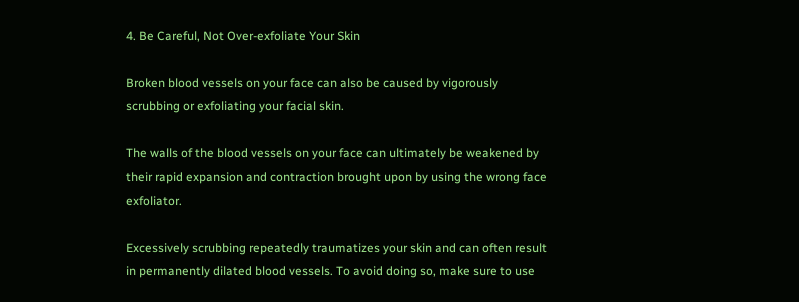4. Be Careful, Not Over-exfoliate Your Skin

Broken blood vessels on your face can also be caused by vigorously scrubbing or exfoliating your facial skin.

The walls of the blood vessels on your face can ultimately be weakened by their rapid expansion and contraction brought upon by using the wrong face exfoliator.

Excessively scrubbing repeatedly traumatizes your skin and can often result in permanently dilated blood vessels. To avoid doing so, make sure to use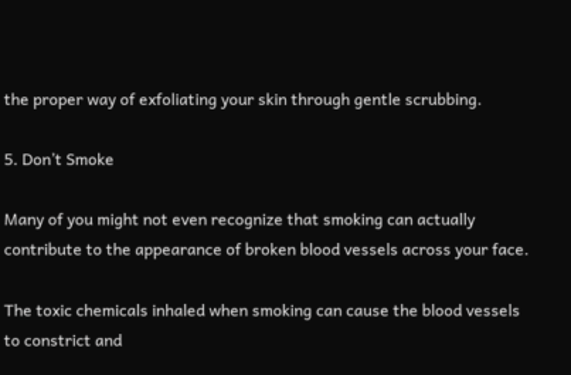the proper way of exfoliating your skin through gentle scrubbing.

5. Don’t Smoke

Many of you might not even recognize that smoking can actually contribute to the appearance of broken blood vessels across your face.

The toxic chemicals inhaled when smoking can cause the blood vessels to constrict and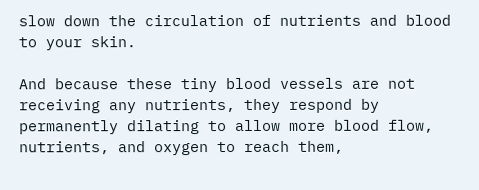slow down the circulation of nutrients and blood to your skin.

And because these tiny blood vessels are not receiving any nutrients, they respond by permanently dilating to allow more blood flow, nutrients, and oxygen to reach them,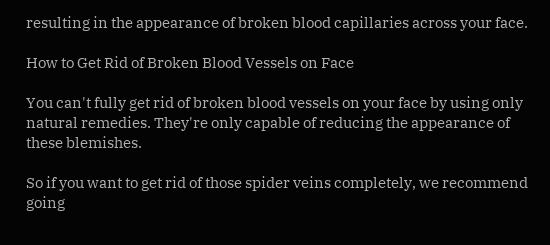resulting in the appearance of broken blood capillaries across your face.

How to Get Rid of Broken Blood Vessels on Face

You can't fully get rid of broken blood vessels on your face by using only natural remedies. They're only capable of reducing the appearance of these blemishes.

So if you want to get rid of those spider veins completely, we recommend going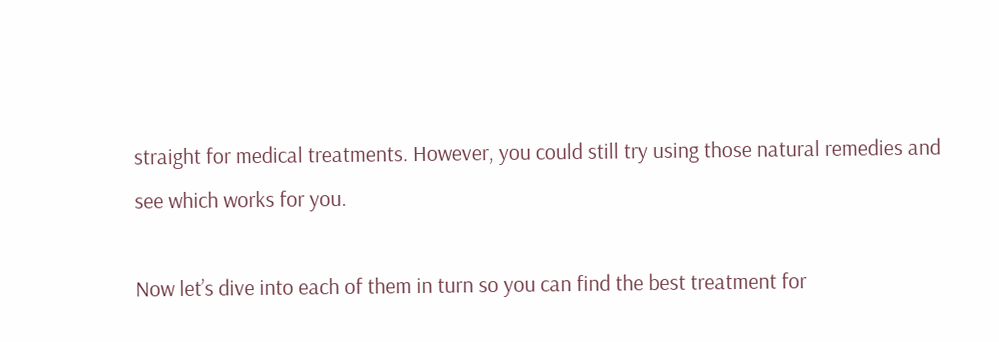straight for medical treatments. However, you could still try using those natural remedies and see which works for you.

Now let’s dive into each of them in turn so you can find the best treatment for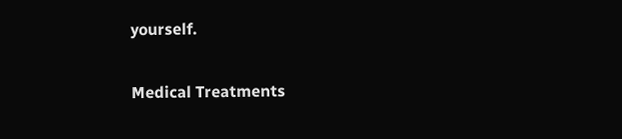yourself.

Medical Treatments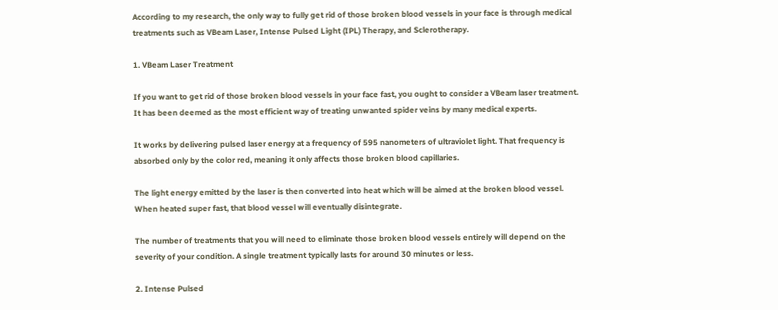According to my research, the only way to fully get rid of those broken blood vessels in your face is through medical treatments such as VBeam Laser, Intense Pulsed Light (IPL) Therapy, and Sclerotherapy.

1. VBeam Laser Treatment

If you want to get rid of those broken blood vessels in your face fast, you ought to consider a VBeam laser treatment. It has been deemed as the most efficient way of treating unwanted spider veins by many medical experts.

It works by delivering pulsed laser energy at a frequency of 595 nanometers of ultraviolet light. That frequency is absorbed only by the color red, meaning it only affects those broken blood capillaries.

The light energy emitted by the laser is then converted into heat which will be aimed at the broken blood vessel. When heated super fast, that blood vessel will eventually disintegrate.

The number of treatments that you will need to eliminate those broken blood vessels entirely will depend on the severity of your condition. A single treatment typically lasts for around 30 minutes or less.

2. Intense Pulsed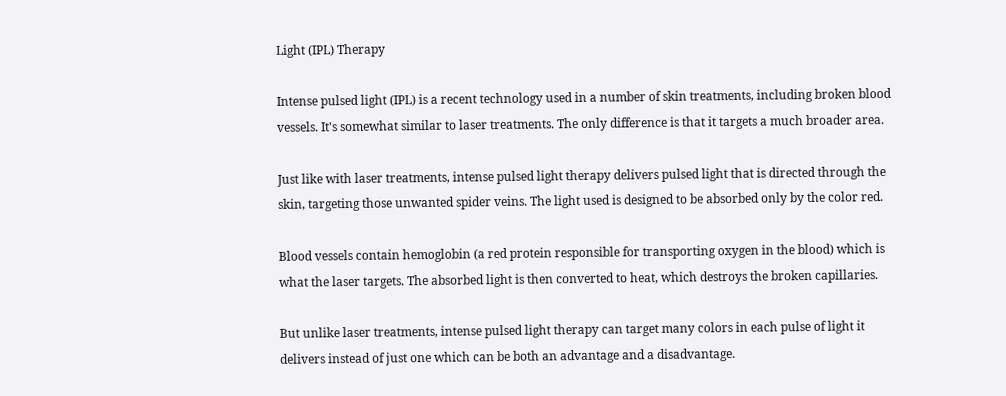Light (IPL) Therapy

Intense pulsed light (IPL) is a recent technology used in a number of skin treatments, including broken blood vessels. It's somewhat similar to laser treatments. The only difference is that it targets a much broader area.

Just like with laser treatments, intense pulsed light therapy delivers pulsed light that is directed through the skin, targeting those unwanted spider veins. The light used is designed to be absorbed only by the color red.

Blood vessels contain hemoglobin (a red protein responsible for transporting oxygen in the blood) which is what the laser targets. The absorbed light is then converted to heat, which destroys the broken capillaries.

But unlike laser treatments, intense pulsed light therapy can target many colors in each pulse of light it delivers instead of just one which can be both an advantage and a disadvantage.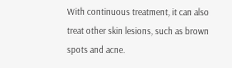With continuous treatment, it can also treat other skin lesions, such as brown spots and acne.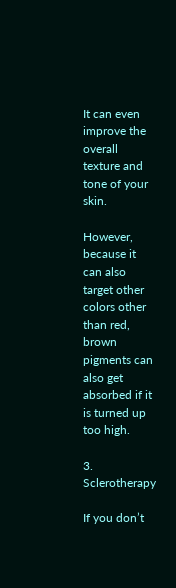It can even improve the overall texture and tone of your skin.

However, because it can also target other colors other than red, brown pigments can also get absorbed if it is turned up too high.

3. Sclerotherapy

If you don’t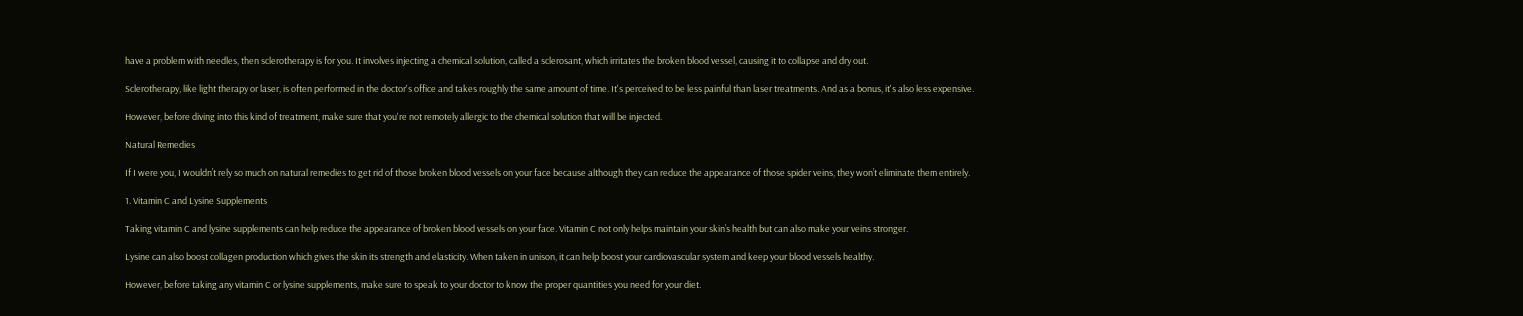have a problem with needles, then sclerotherapy is for you. It involves injecting a chemical solution, called a sclerosant, which irritates the broken blood vessel, causing it to collapse and dry out.

Sclerotherapy, like light therapy or laser, is often performed in the doctor's office and takes roughly the same amount of time. It's perceived to be less painful than laser treatments. And as a bonus, it's also less expensive.

However, before diving into this kind of treatment, make sure that you're not remotely allergic to the chemical solution that will be injected.

Natural Remedies

If I were you, I wouldn’t rely so much on natural remedies to get rid of those broken blood vessels on your face because although they can reduce the appearance of those spider veins, they won’t eliminate them entirely.

1. Vitamin C and Lysine Supplements

Taking vitamin C and lysine supplements can help reduce the appearance of broken blood vessels on your face. Vitamin C not only helps maintain your skin’s health but can also make your veins stronger.

Lysine can also boost collagen production which gives the skin its strength and elasticity. When taken in unison, it can help boost your cardiovascular system and keep your blood vessels healthy.

However, before taking any vitamin C or lysine supplements, make sure to speak to your doctor to know the proper quantities you need for your diet.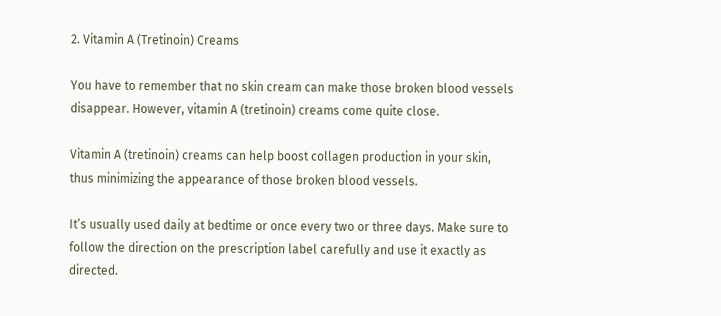2. Vitamin A (Tretinoin) Creams

You have to remember that no skin cream can make those broken blood vessels disappear. However, vitamin A (tretinoin) creams come quite close.

Vitamin A (tretinoin) creams can help boost collagen production in your skin, thus minimizing the appearance of those broken blood vessels.

It’s usually used daily at bedtime or once every two or three days. Make sure to follow the direction on the prescription label carefully and use it exactly as directed.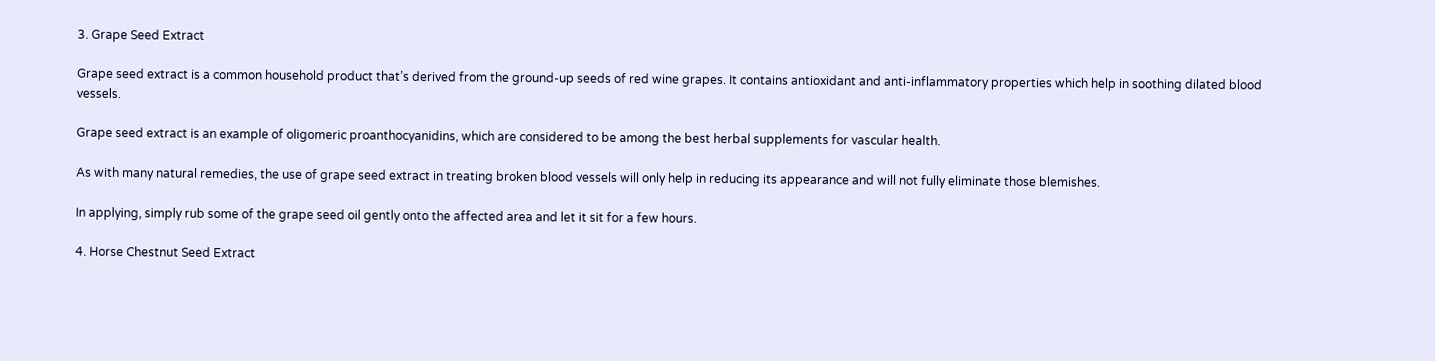3. Grape Seed Extract

Grape seed extract is a common household product that’s derived from the ground-up seeds of red wine grapes. It contains antioxidant and anti-inflammatory properties which help in soothing dilated blood vessels.

Grape seed extract is an example of oligomeric proanthocyanidins, which are considered to be among the best herbal supplements for vascular health.

As with many natural remedies, the use of grape seed extract in treating broken blood vessels will only help in reducing its appearance and will not fully eliminate those blemishes.

In applying, simply rub some of the grape seed oil gently onto the affected area and let it sit for a few hours.

4. Horse Chestnut Seed Extract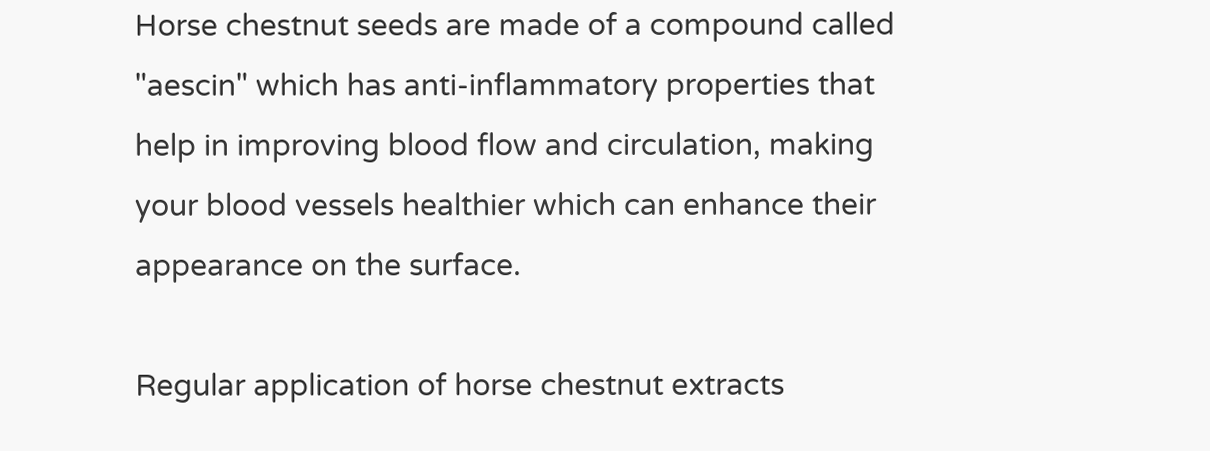Horse chestnut seeds are made of a compound called "aescin" which has anti-inflammatory properties that help in improving blood flow and circulation, making your blood vessels healthier which can enhance their appearance on the surface.

Regular application of horse chestnut extracts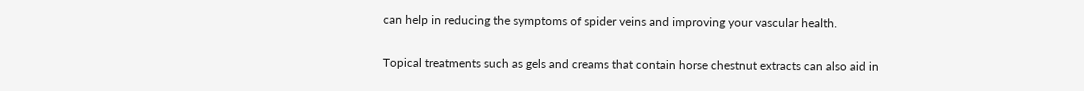can help in reducing the symptoms of spider veins and improving your vascular health.

Topical treatments such as gels and creams that contain horse chestnut extracts can also aid in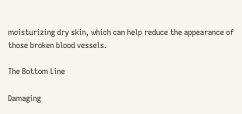moisturizing dry skin, which can help reduce the appearance of those broken blood vessels.

The Bottom Line

Damaging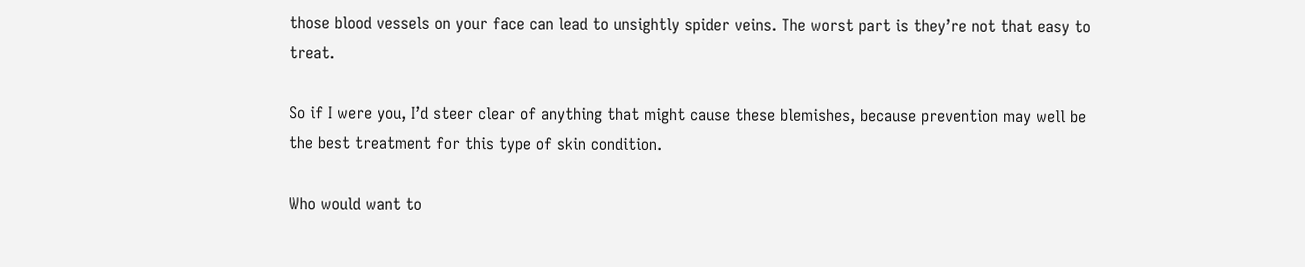those blood vessels on your face can lead to unsightly spider veins. The worst part is they’re not that easy to treat.

So if I were you, I’d steer clear of anything that might cause these blemishes, because prevention may well be the best treatment for this type of skin condition.

Who would want to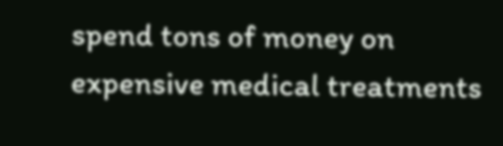spend tons of money on expensive medical treatments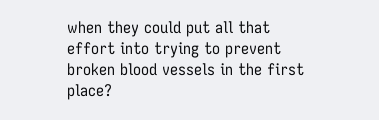when they could put all that effort into trying to prevent broken blood vessels in the first place?